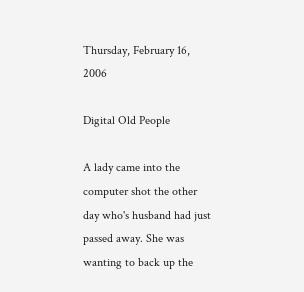Thursday, February 16, 2006

Digital Old People

A lady came into the computer shot the other day who's husband had just passed away. She was wanting to back up the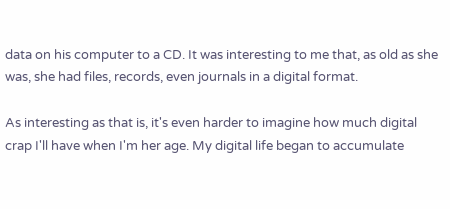data on his computer to a CD. It was interesting to me that, as old as she was, she had files, records, even journals in a digital format.

As interesting as that is, it's even harder to imagine how much digital crap I'll have when I'm her age. My digital life began to accumulate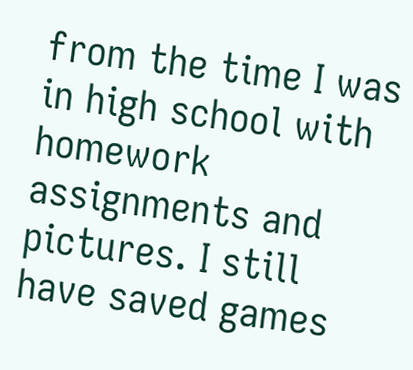from the time I was in high school with homework assignments and pictures. I still have saved games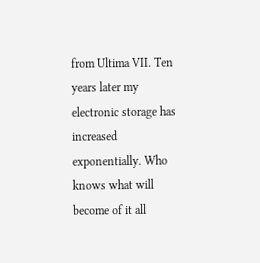from Ultima VII. Ten years later my electronic storage has increased exponentially. Who knows what will become of it all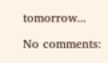tomorrow...

No comments: